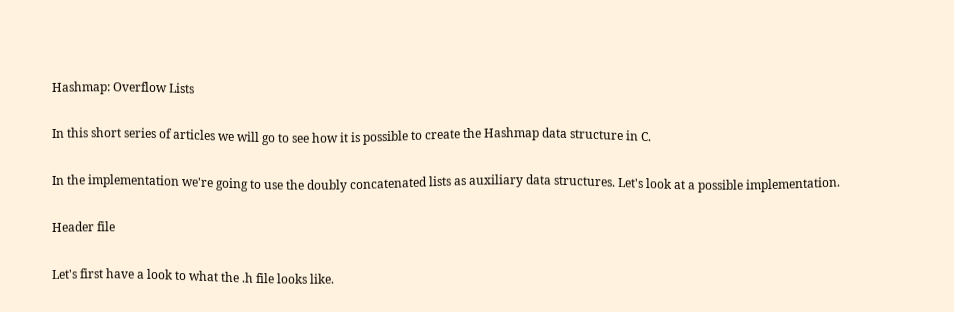Hashmap: Overflow Lists

In this short series of articles we will go to see how it is possible to create the Hashmap data structure in C.

In the implementation we're going to use the doubly concatenated lists as auxiliary data structures. Let's look at a possible implementation.

Header file

Let's first have a look to what the .h file looks like.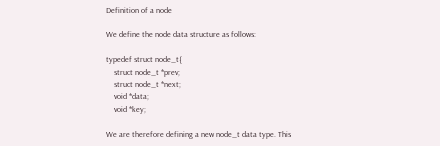Definition of a node

We define the node data structure as follows:

typedef struct node_t{
    struct node_t *prev;
    struct node_t *next;
    void *data;
    void *key;

We are therefore defining a new node_t data type. This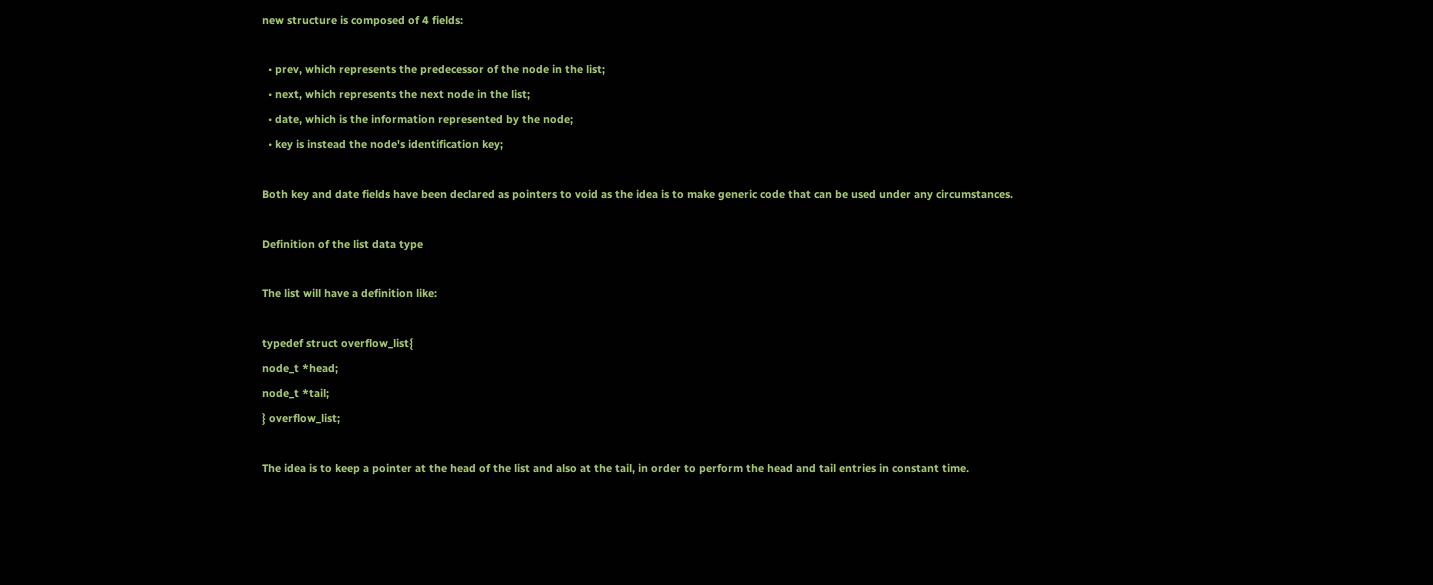new structure is composed of 4 fields:

  • prev, which represents the predecessor of the node in the list;
  • next, which represents the next node in the list;
  • date, which is the information represented by the node;
  • key is instead the node's identification key;

Both key and date fields have been declared as pointers to void as the idea is to make generic code that can be used under any circumstances.

Definition of the list data type

The list will have a definition like:

typedef struct overflow_list{
node_t *head;
node_t *tail;
} overflow_list;

The idea is to keep a pointer at the head of the list and also at the tail, in order to perform the head and tail entries in constant time.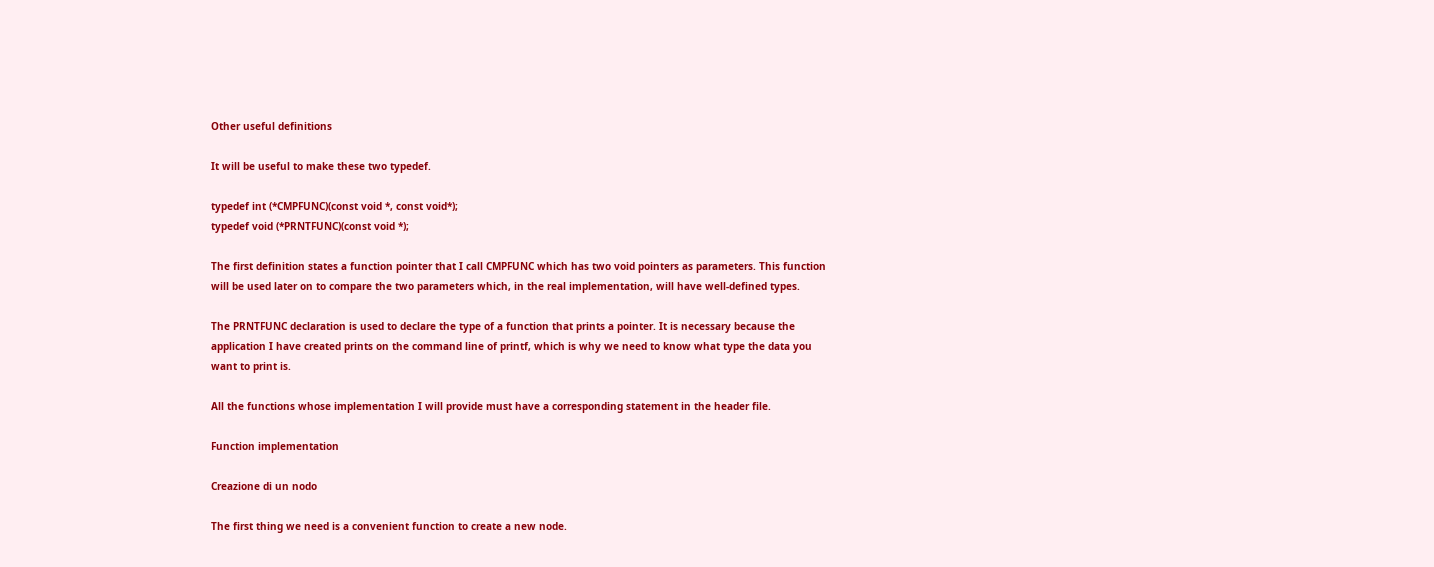Other useful definitions

It will be useful to make these two typedef.

typedef int (*CMPFUNC)(const void *, const void*);
typedef void (*PRNTFUNC)(const void *);

The first definition states a function pointer that I call CMPFUNC which has two void pointers as parameters. This function will be used later on to compare the two parameters which, in the real implementation, will have well-defined types.

The PRNTFUNC declaration is used to declare the type of a function that prints a pointer. It is necessary because the application I have created prints on the command line of printf, which is why we need to know what type the data you want to print is.

All the functions whose implementation I will provide must have a corresponding statement in the header file.

Function implementation

Creazione di un nodo

The first thing we need is a convenient function to create a new node.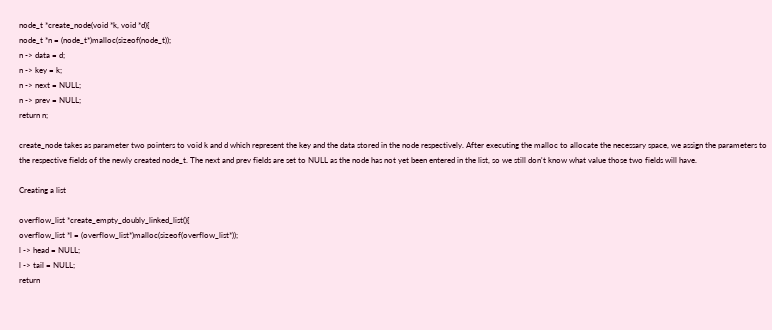node_t *create_node(void *k, void *d){
node_t *n = (node_t*)malloc(sizeof(node_t));
n -> data = d;
n -> key = k;
n -> next = NULL;
n -> prev = NULL;
return n;

create_node takes as parameter two pointers to void k and d which represent the key and the data stored in the node respectively. After executing the malloc to allocate the necessary space, we assign the parameters to the respective fields of the newly created node_t. The next and prev fields are set to NULL as the node has not yet been entered in the list, so we still don't know what value those two fields will have.

Creating a list

overflow_list *create_empty_doubly_linked_list(){
overflow_list *l = (overflow_list*)malloc(sizeof(overflow_list*));
l -> head = NULL;
l -> tail = NULL;
return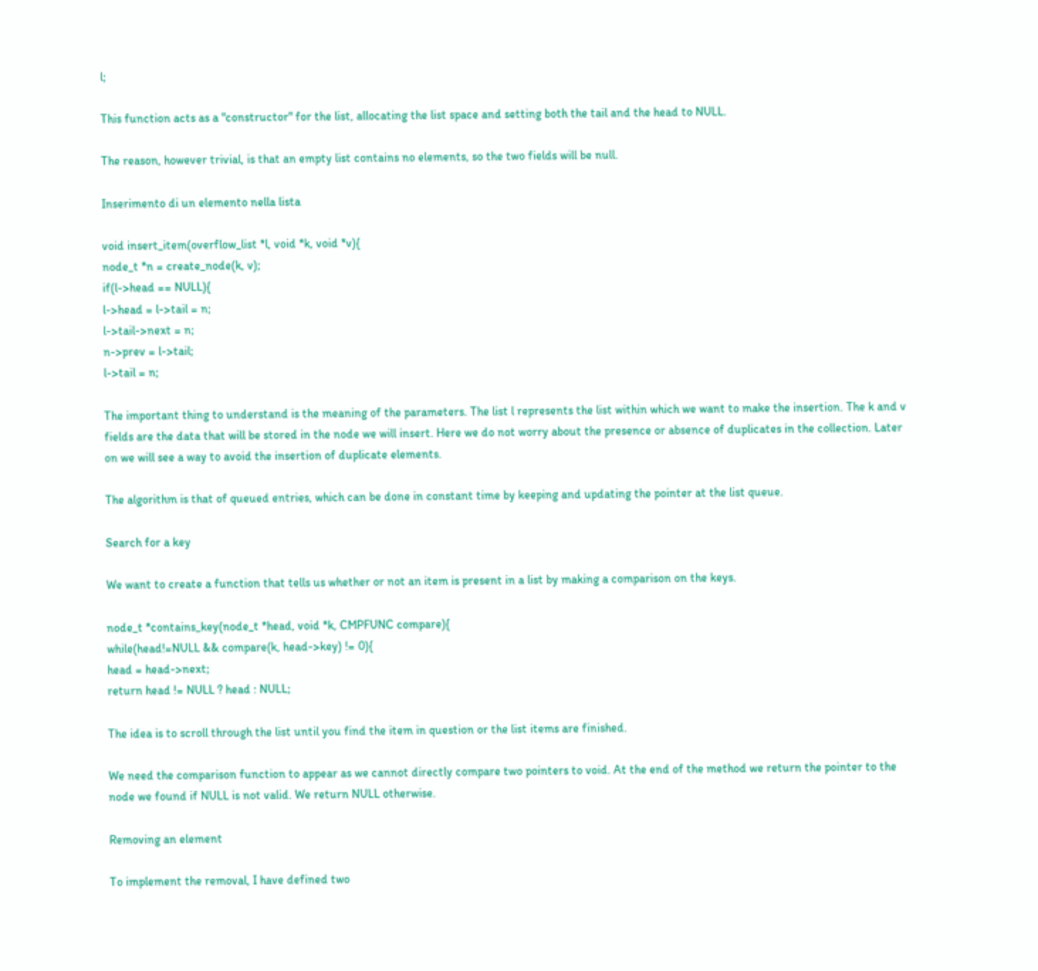l;

This function acts as a "constructor" for the list, allocating the list space and setting both the tail and the head to NULL.

The reason, however trivial, is that an empty list contains no elements, so the two fields will be null.

Inserimento di un elemento nella lista

void insert_item(overflow_list *l, void *k, void *v){
node_t *n = create_node(k, v);
if(l->head == NULL){
l->head = l->tail = n;
l->tail->next = n;
n->prev = l->tail;
l->tail = n;

The important thing to understand is the meaning of the parameters. The list l represents the list within which we want to make the insertion. The k and v fields are the data that will be stored in the node we will insert. Here we do not worry about the presence or absence of duplicates in the collection. Later on we will see a way to avoid the insertion of duplicate elements.

The algorithm is that of queued entries, which can be done in constant time by keeping and updating the pointer at the list queue.

Search for a key

We want to create a function that tells us whether or not an item is present in a list by making a comparison on the keys.

node_t *contains_key(node_t *head, void *k, CMPFUNC compare){
while(head!=NULL && compare(k, head->key) != 0){
head = head->next;
return head != NULL ? head : NULL;

The idea is to scroll through the list until you find the item in question or the list items are finished.

We need the comparison function to appear as we cannot directly compare two pointers to void. At the end of the method we return the pointer to the node we found if NULL is not valid. We return NULL otherwise.

Removing an element

To implement the removal, I have defined two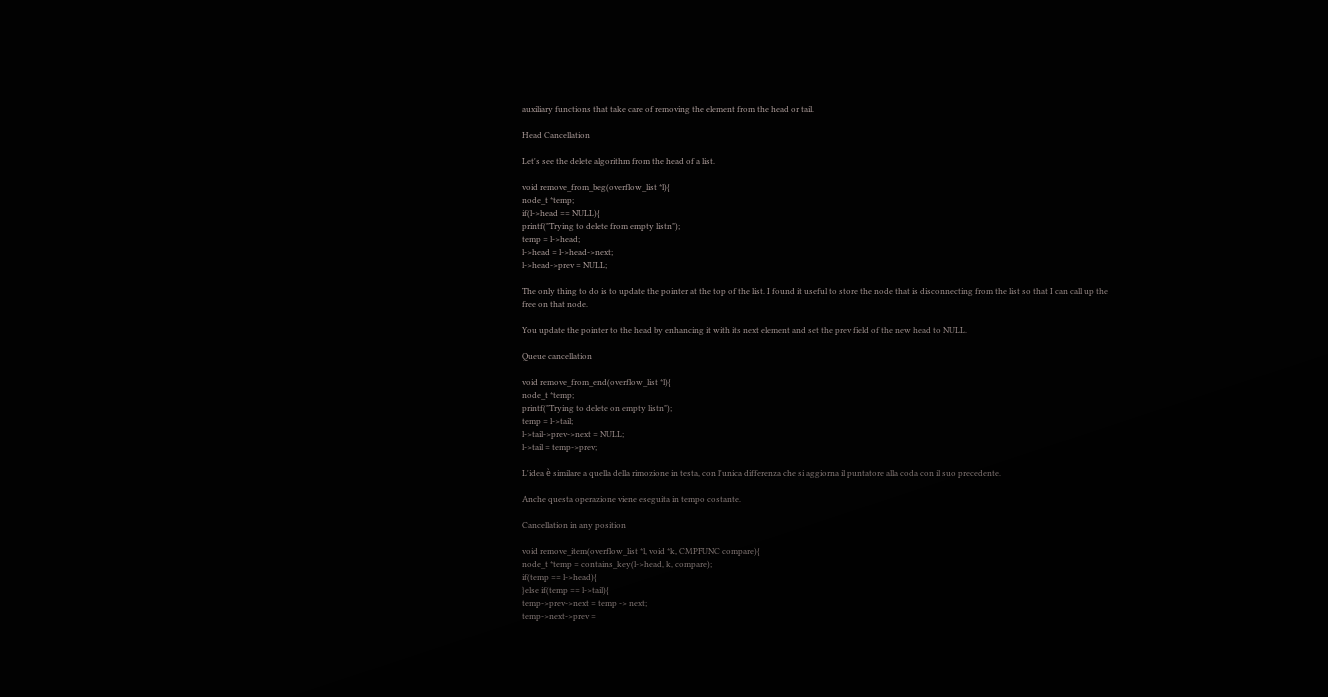auxiliary functions that take care of removing the element from the head or tail.

Head Cancellation

Let's see the delete algorithm from the head of a list.

void remove_from_beg(overflow_list *l){
node_t *temp;
if(l->head == NULL){
printf("Trying to delete from empty listn");
temp = l->head;
l->head = l->head->next;
l->head->prev = NULL;

The only thing to do is to update the pointer at the top of the list. I found it useful to store the node that is disconnecting from the list so that I can call up the free on that node.

You update the pointer to the head by enhancing it with its next element and set the prev field of the new head to NULL.

Queue cancellation

void remove_from_end(overflow_list *l){
node_t *temp;
printf("Trying to delete on empty listn");
temp = l->tail;
l->tail->prev->next = NULL;
l->tail = temp->prev;

L'idea è similare a quella della rimozione in testa, con l'unica differenza che si aggiorna il puntatore alla coda con il suo precedente.

Anche questa operazione viene eseguita in tempo costante.

Cancellation in any position

void remove_item(overflow_list *l, void *k, CMPFUNC compare){
node_t *temp = contains_key(l->head, k, compare);
if(temp == l->head){
}else if(temp == l->tail){
temp->prev->next = temp -> next;
temp->next->prev =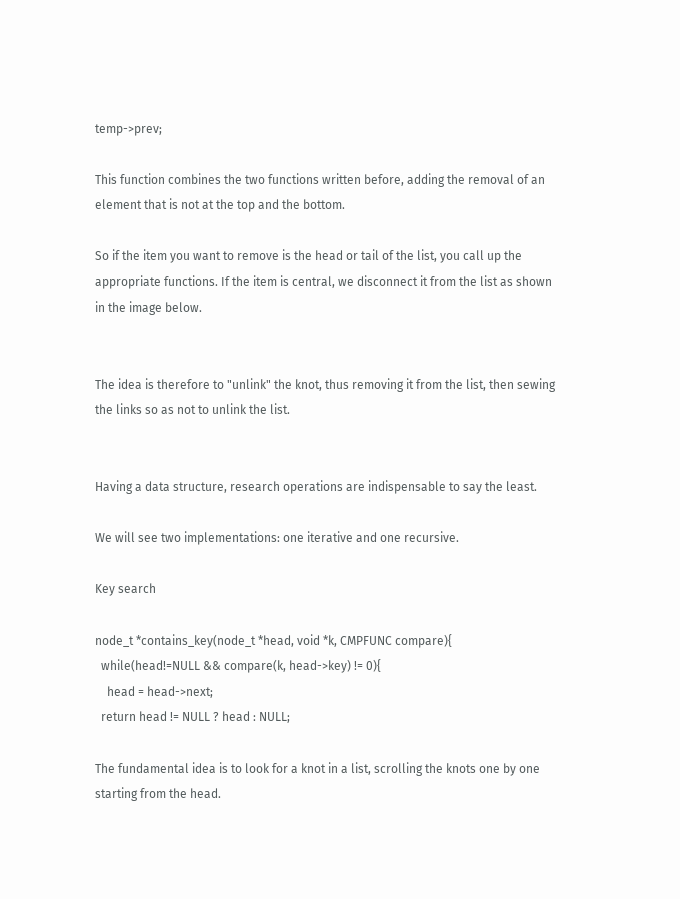temp->prev;

This function combines the two functions written before, adding the removal of an element that is not at the top and the bottom.

So if the item you want to remove is the head or tail of the list, you call up the appropriate functions. If the item is central, we disconnect it from the list as shown in the image below.


The idea is therefore to "unlink" the knot, thus removing it from the list, then sewing the links so as not to unlink the list.


Having a data structure, research operations are indispensable to say the least.

We will see two implementations: one iterative and one recursive.

Key search

node_t *contains_key(node_t *head, void *k, CMPFUNC compare){
  while(head!=NULL && compare(k, head->key) != 0){
    head = head->next;
  return head != NULL ? head : NULL;

The fundamental idea is to look for a knot in a list, scrolling the knots one by one starting from the head.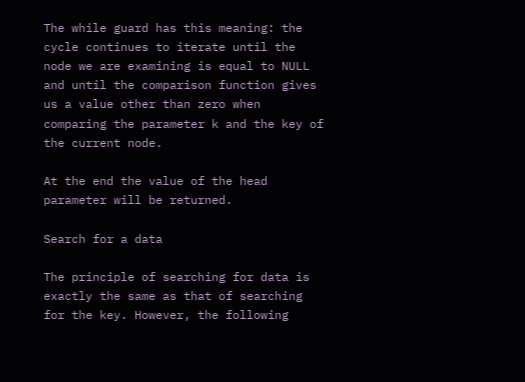The while guard has this meaning: the cycle continues to iterate until the node we are examining is equal to NULL and until the comparison function gives us a value other than zero when comparing the parameter k and the key of the current node.

At the end the value of the head parameter will be returned.

Search for a data

The principle of searching for data is exactly the same as that of searching for the key. However, the following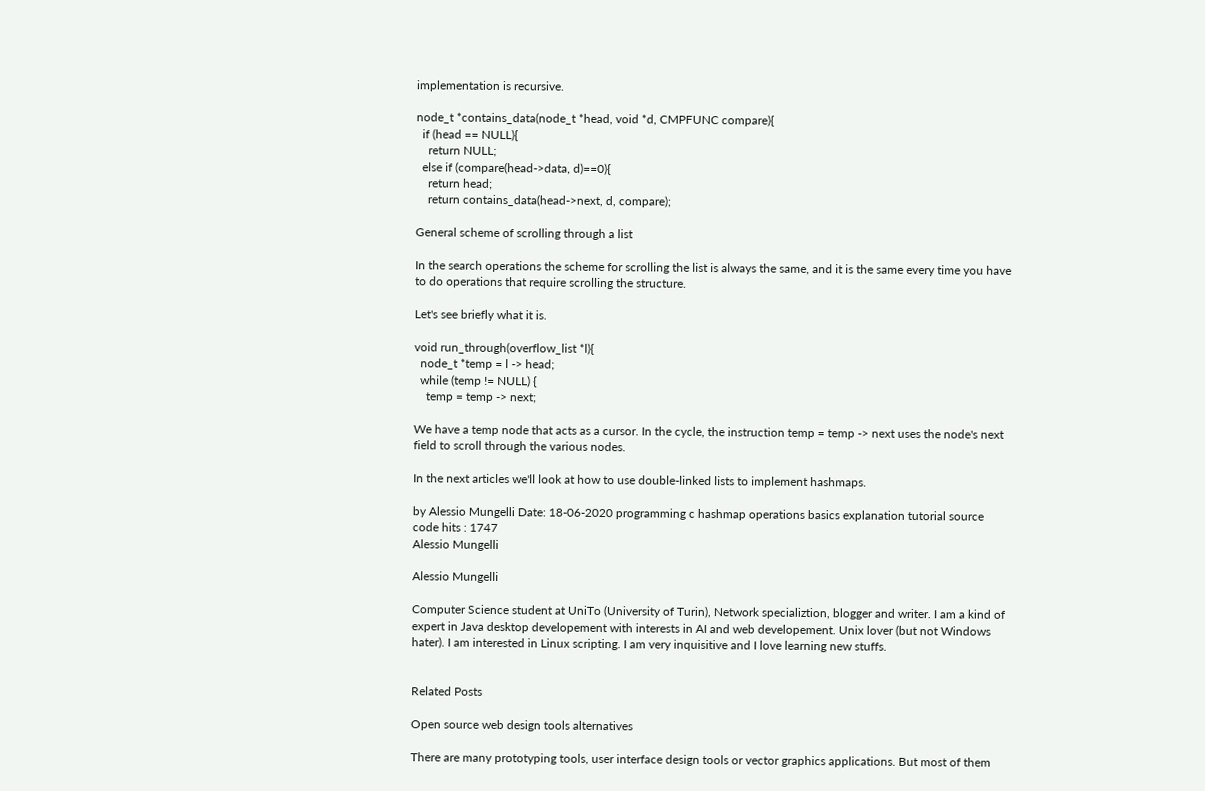implementation is recursive.

node_t *contains_data(node_t *head, void *d, CMPFUNC compare){
  if (head == NULL){
    return NULL;
  else if (compare(head->data, d)==0){
    return head;
    return contains_data(head->next, d, compare);

General scheme of scrolling through a list

In the search operations the scheme for scrolling the list is always the same, and it is the same every time you have to do operations that require scrolling the structure.

Let's see briefly what it is.

void run_through(overflow_list *l){
  node_t *temp = l -> head;
  while (temp != NULL) {
    temp = temp -> next;

We have a temp node that acts as a cursor. In the cycle, the instruction temp = temp -> next uses the node's next field to scroll through the various nodes.

In the next articles we'll look at how to use double-linked lists to implement hashmaps.

by Alessio Mungelli Date: 18-06-2020 programming c hashmap operations basics explanation tutorial source code hits : 1747
Alessio Mungelli

Alessio Mungelli

Computer Science student at UniTo (University of Turin), Network specializtion, blogger and writer. I am a kind of expert in Java desktop developement with interests in AI and web developement. Unix lover (but not Windows hater). I am interested in Linux scripting. I am very inquisitive and I love learning new stuffs.


Related Posts

Open source web design tools alternatives

There are many prototyping tools, user interface design tools or vector graphics applications. But most of them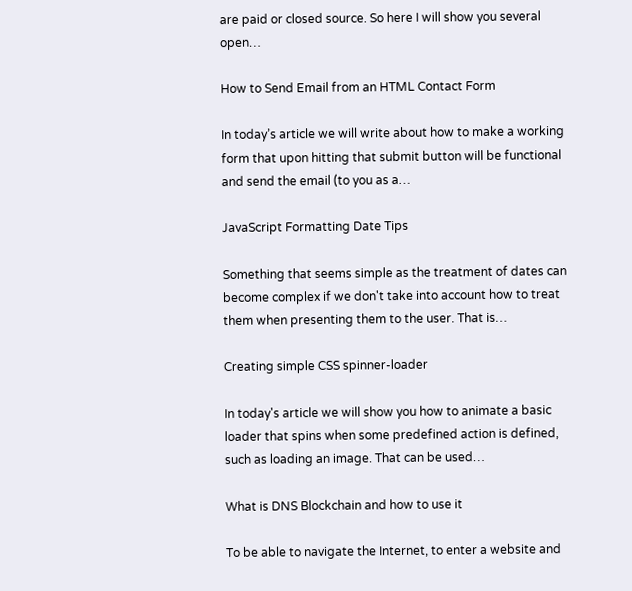are paid or closed source. So here I will show you several open…

How to Send Email from an HTML Contact Form

In today’s article we will write about how to make a working form that upon hitting that submit button will be functional and send the email (to you as a…

JavaScript Formatting Date Tips

Something that seems simple as the treatment of dates can become complex if we don't take into account how to treat them when presenting them to the user. That is…

Creating simple CSS spinner-loader

In today's article we will show you how to animate a basic loader that spins when some predefined action is defined, such as loading an image. That can be used…

What is DNS Blockchain and how to use it

To be able to navigate the Internet, to enter a website and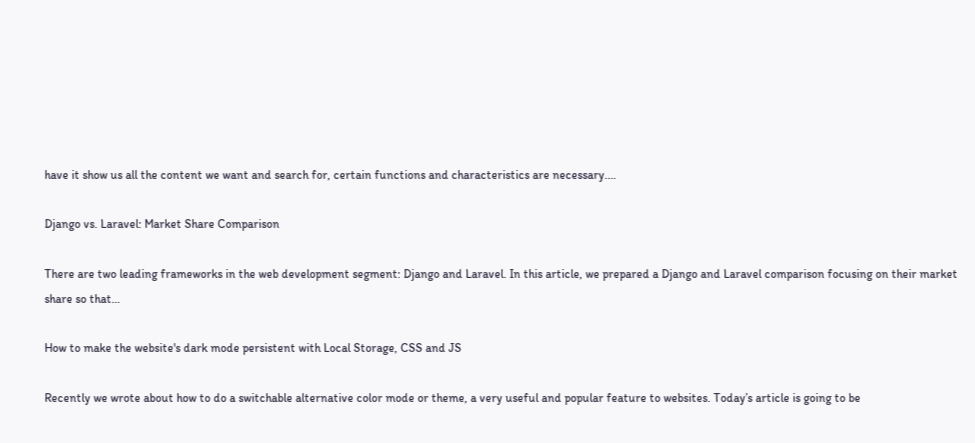have it show us all the content we want and search for, certain functions and characteristics are necessary.…

Django vs. Laravel: Market Share Comparison

There are two leading frameworks in the web development segment: Django and Laravel. In this article, we prepared a Django and Laravel comparison focusing on their market share so that…

How to make the website's dark mode persistent with Local Storage, CSS and JS

Recently we wrote about how to do a switchable alternative color mode or theme, a very useful and popular feature to websites. Today’s article is going to be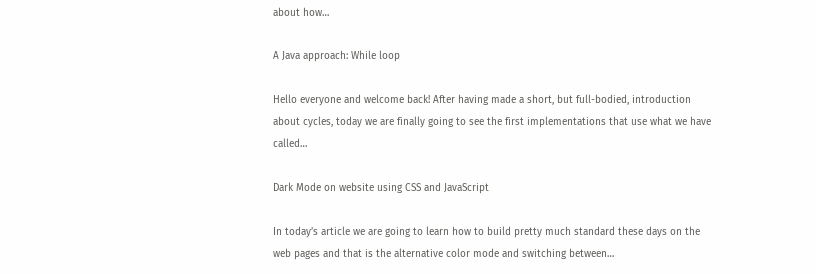about how…

A Java approach: While loop

Hello everyone and welcome back! After having made a short, but full-bodied, introduction about cycles, today we are finally going to see the first implementations that use what we have called…

Dark Mode on website using CSS and JavaScript

In today’s article we are going to learn how to build pretty much standard these days on the web pages and that is the alternative color mode and switching between…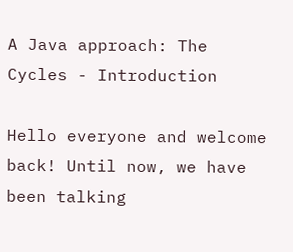A Java approach: The Cycles - Introduction

Hello everyone and welcome back! Until now, we have been talking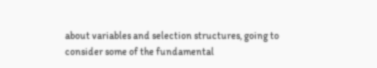about variables and selection structures, going to consider some of the fundamental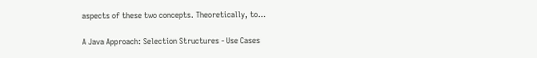aspects of these two concepts. Theoretically, to…

A Java Approach: Selection Structures - Use Cases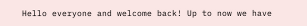Hello everyone and welcome back! Up to now we have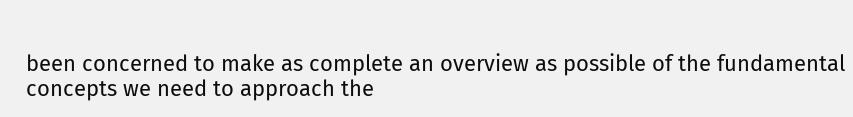been concerned to make as complete an overview as possible of the fundamental concepts we need to approach the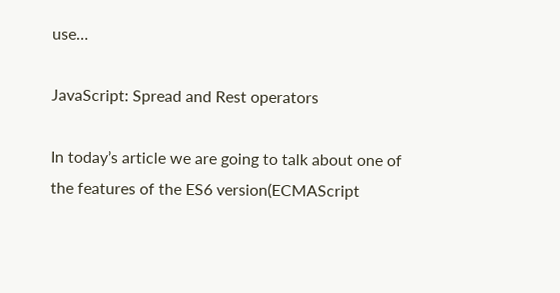use…

JavaScript: Spread and Rest operators

In today’s article we are going to talk about one of the features of the ES6 version(ECMAScript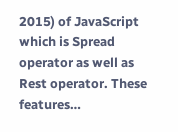2015) of JavaScript which is Spread operator as well as Rest operator. These features…